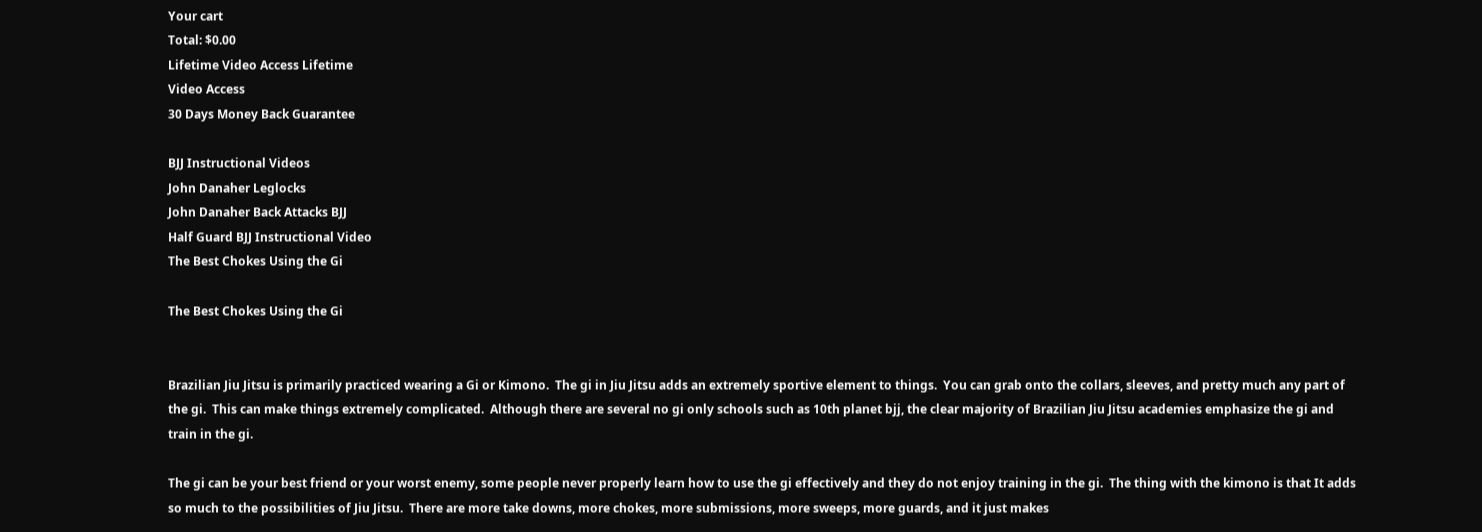Your cart
Total: $0.00
Lifetime Video Access Lifetime
Video Access
30 Days Money Back Guarantee

BJJ Instructional Videos
John Danaher Leglocks
John Danaher Back Attacks BJJ
Half Guard BJJ Instructional Video
The Best Chokes Using the Gi

The Best Chokes Using the Gi


Brazilian Jiu Jitsu is primarily practiced wearing a Gi or Kimono.  The gi in Jiu Jitsu adds an extremely sportive element to things.  You can grab onto the collars, sleeves, and pretty much any part of the gi.  This can make things extremely complicated.  Although there are several no gi only schools such as 10th planet bjj, the clear majority of Brazilian Jiu Jitsu academies emphasize the gi and train in the gi.

The gi can be your best friend or your worst enemy, some people never properly learn how to use the gi effectively and they do not enjoy training in the gi.  The thing with the kimono is that It adds so much to the possibilities of Jiu Jitsu.  There are more take downs, more chokes, more submissions, more sweeps, more guards, and it just makes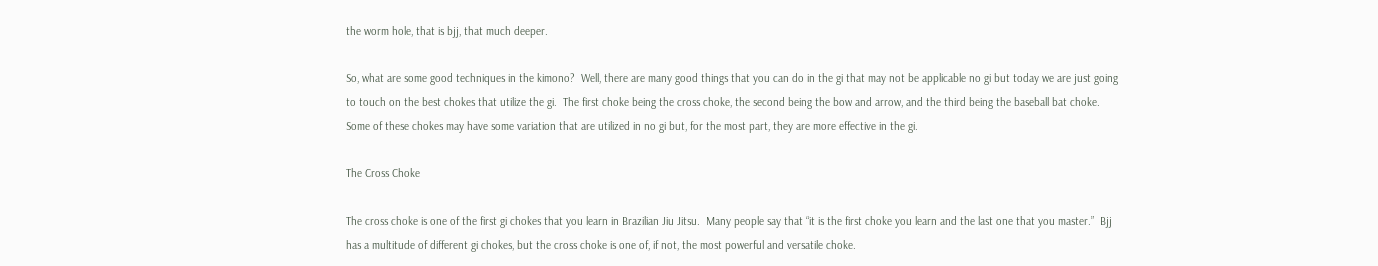the worm hole, that is bjj, that much deeper.

So, what are some good techniques in the kimono?  Well, there are many good things that you can do in the gi that may not be applicable no gi but today we are just going to touch on the best chokes that utilize the gi.  The first choke being the cross choke, the second being the bow and arrow, and the third being the baseball bat choke.  Some of these chokes may have some variation that are utilized in no gi but, for the most part, they are more effective in the gi.

The Cross Choke

The cross choke is one of the first gi chokes that you learn in Brazilian Jiu Jitsu.  Many people say that “it is the first choke you learn and the last one that you master.”  Bjj has a multitude of different gi chokes, but the cross choke is one of, if not, the most powerful and versatile choke.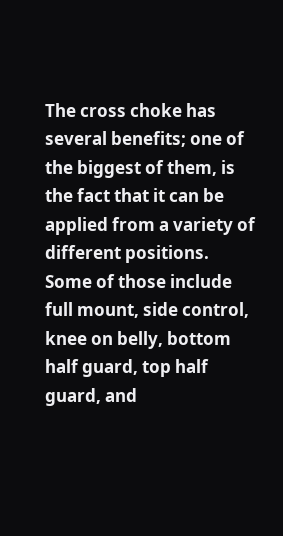The cross choke has several benefits; one of the biggest of them, is the fact that it can be applied from a variety of different positions.  Some of those include full mount, side control, knee on belly, bottom half guard, top half guard, and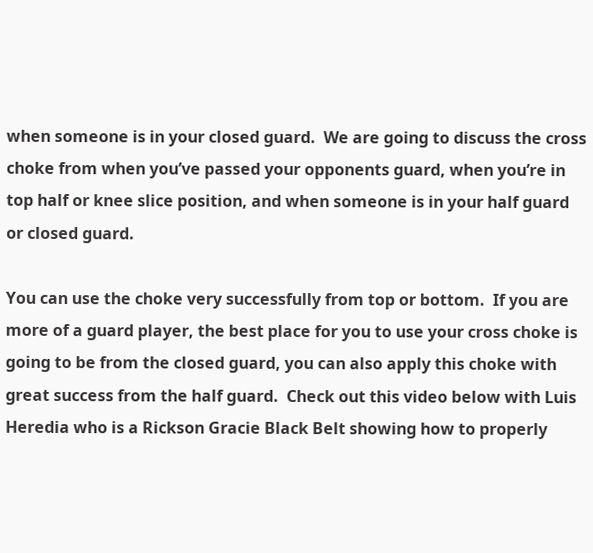when someone is in your closed guard.  We are going to discuss the cross choke from when you’ve passed your opponents guard, when you’re in top half or knee slice position, and when someone is in your half guard or closed guard.

You can use the choke very successfully from top or bottom.  If you are more of a guard player, the best place for you to use your cross choke is going to be from the closed guard, you can also apply this choke with great success from the half guard.  Check out this video below with Luis Heredia who is a Rickson Gracie Black Belt showing how to properly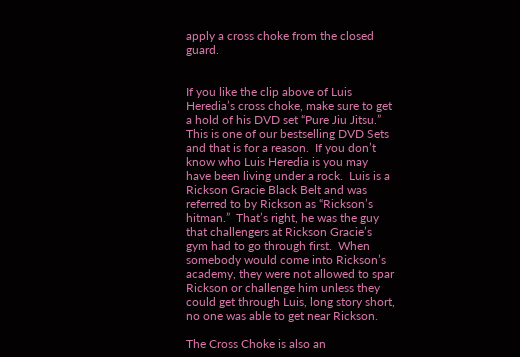apply a cross choke from the closed guard.


If you like the clip above of Luis Heredia’s cross choke, make sure to get a hold of his DVD set “Pure Jiu Jitsu.”  This is one of our bestselling DVD Sets and that is for a reason.  If you don’t know who Luis Heredia is you may have been living under a rock.  Luis is a Rickson Gracie Black Belt and was referred to by Rickson as “Rickson’s hitman.”  That’s right, he was the guy that challengers at Rickson Gracie’s gym had to go through first.  When somebody would come into Rickson’s academy, they were not allowed to spar Rickson or challenge him unless they could get through Luis, long story short, no one was able to get near Rickson.

The Cross Choke is also an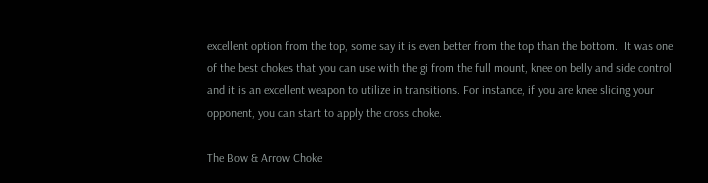excellent option from the top, some say it is even better from the top than the bottom.  It was one of the best chokes that you can use with the gi from the full mount, knee on belly and side control and it is an excellent weapon to utilize in transitions. For instance, if you are knee slicing your opponent, you can start to apply the cross choke.

The Bow & Arrow Choke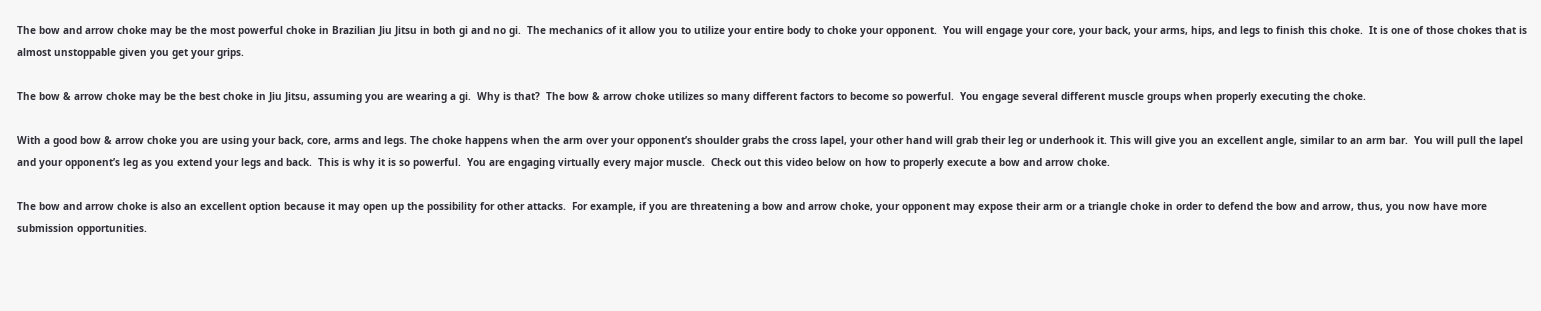The bow and arrow choke may be the most powerful choke in Brazilian Jiu Jitsu in both gi and no gi.  The mechanics of it allow you to utilize your entire body to choke your opponent.  You will engage your core, your back, your arms, hips, and legs to finish this choke.  It is one of those chokes that is almost unstoppable given you get your grips.

The bow & arrow choke may be the best choke in Jiu Jitsu, assuming you are wearing a gi.  Why is that?  The bow & arrow choke utilizes so many different factors to become so powerful.  You engage several different muscle groups when properly executing the choke.

With a good bow & arrow choke you are using your back, core, arms and legs. The choke happens when the arm over your opponent’s shoulder grabs the cross lapel, your other hand will grab their leg or underhook it. This will give you an excellent angle, similar to an arm bar.  You will pull the lapel and your opponent’s leg as you extend your legs and back.  This is why it is so powerful.  You are engaging virtually every major muscle.  Check out this video below on how to properly execute a bow and arrow choke.

The bow and arrow choke is also an excellent option because it may open up the possibility for other attacks.  For example, if you are threatening a bow and arrow choke, your opponent may expose their arm or a triangle choke in order to defend the bow and arrow, thus, you now have more submission opportunities.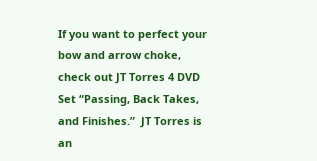If you want to perfect your bow and arrow choke, check out JT Torres 4 DVD Set “Passing, Back Takes, and Finishes.”  JT Torres is an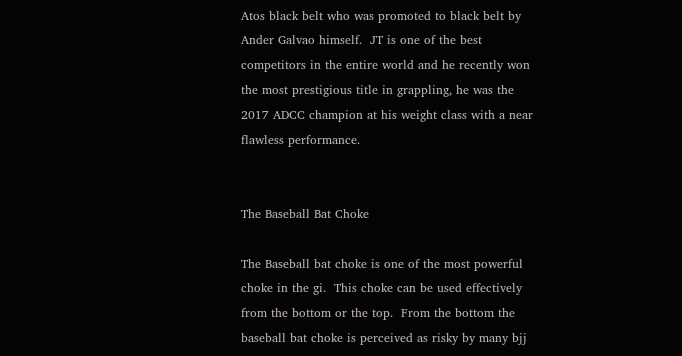Atos black belt who was promoted to black belt by Ander Galvao himself.  JT is one of the best competitors in the entire world and he recently won the most prestigious title in grappling, he was the 2017 ADCC champion at his weight class with a near flawless performance.


The Baseball Bat Choke

The Baseball bat choke is one of the most powerful choke in the gi.  This choke can be used effectively from the bottom or the top.  From the bottom the baseball bat choke is perceived as risky by many bjj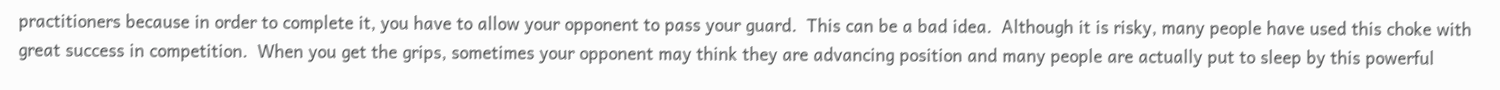practitioners because in order to complete it, you have to allow your opponent to pass your guard.  This can be a bad idea.  Although it is risky, many people have used this choke with great success in competition.  When you get the grips, sometimes your opponent may think they are advancing position and many people are actually put to sleep by this powerful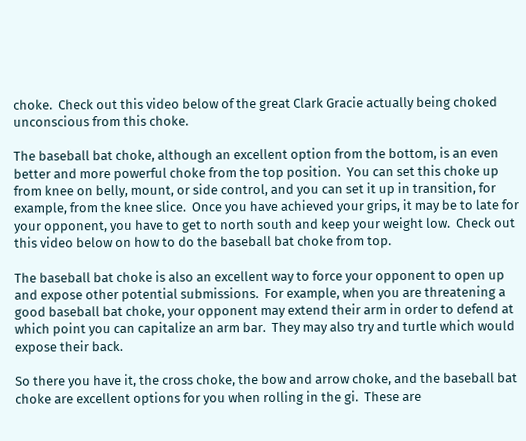choke.  Check out this video below of the great Clark Gracie actually being choked unconscious from this choke.

The baseball bat choke, although an excellent option from the bottom, is an even better and more powerful choke from the top position.  You can set this choke up from knee on belly, mount, or side control, and you can set it up in transition, for example, from the knee slice.  Once you have achieved your grips, it may be to late for your opponent, you have to get to north south and keep your weight low.  Check out this video below on how to do the baseball bat choke from top.

The baseball bat choke is also an excellent way to force your opponent to open up and expose other potential submissions.  For example, when you are threatening a good baseball bat choke, your opponent may extend their arm in order to defend at which point you can capitalize an arm bar.  They may also try and turtle which would expose their back.

So there you have it, the cross choke, the bow and arrow choke, and the baseball bat choke are excellent options for you when rolling in the gi.  These are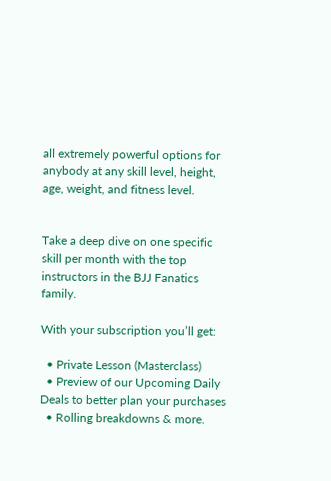all extremely powerful options for anybody at any skill level, height, age, weight, and fitness level.


Take a deep dive on one specific skill per month with the top instructors in the BJJ Fanatics family.

With your subscription you’ll get:

  • Private Lesson (Masterclass)
  • Preview of our Upcoming Daily Deals to better plan your purchases
  • Rolling breakdowns & more.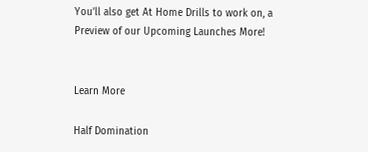You’ll also get At Home Drills to work on, a Preview of our Upcoming Launches More!


Learn More

Half Domination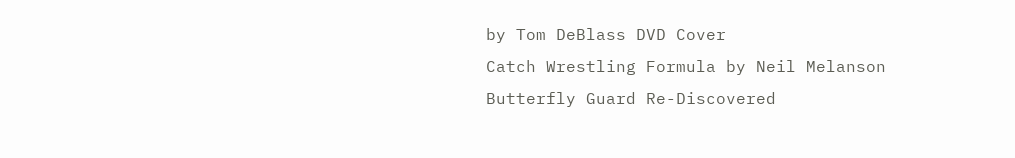by Tom DeBlass DVD Cover
Catch Wrestling Formula by Neil Melanson
Butterfly Guard Re-Discovered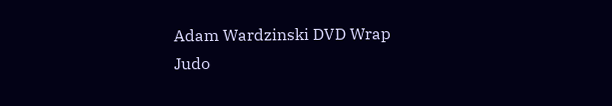Adam Wardzinski DVD Wrap
Judo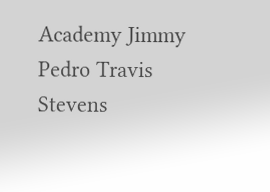Academy Jimmy Pedro Travis Stevens